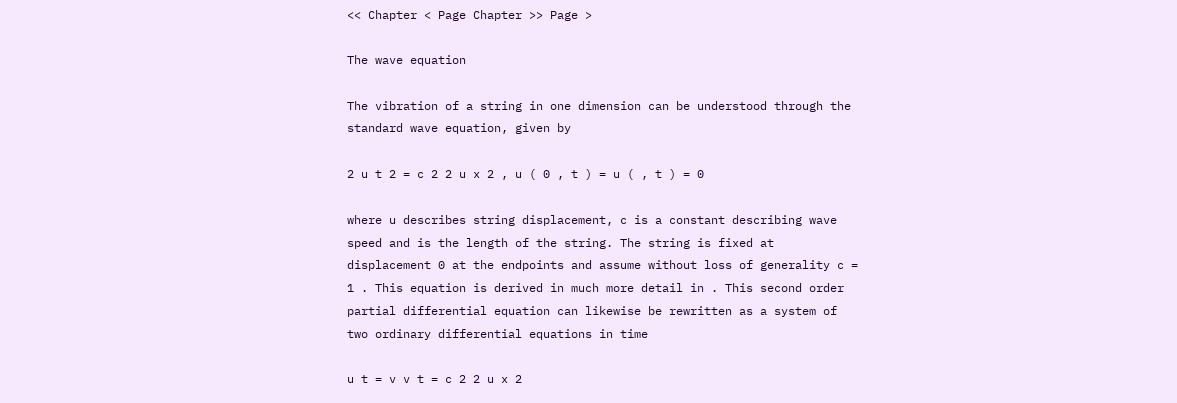<< Chapter < Page Chapter >> Page >

The wave equation

The vibration of a string in one dimension can be understood through the standard wave equation, given by

2 u t 2 = c 2 2 u x 2 , u ( 0 , t ) = u ( , t ) = 0

where u describes string displacement, c is a constant describing wave speed and is the length of the string. The string is fixed at displacement 0 at the endpoints and assume without loss of generality c = 1 . This equation is derived in much more detail in . This second order partial differential equation can likewise be rewritten as a system of two ordinary differential equations in time

u t = v v t = c 2 2 u x 2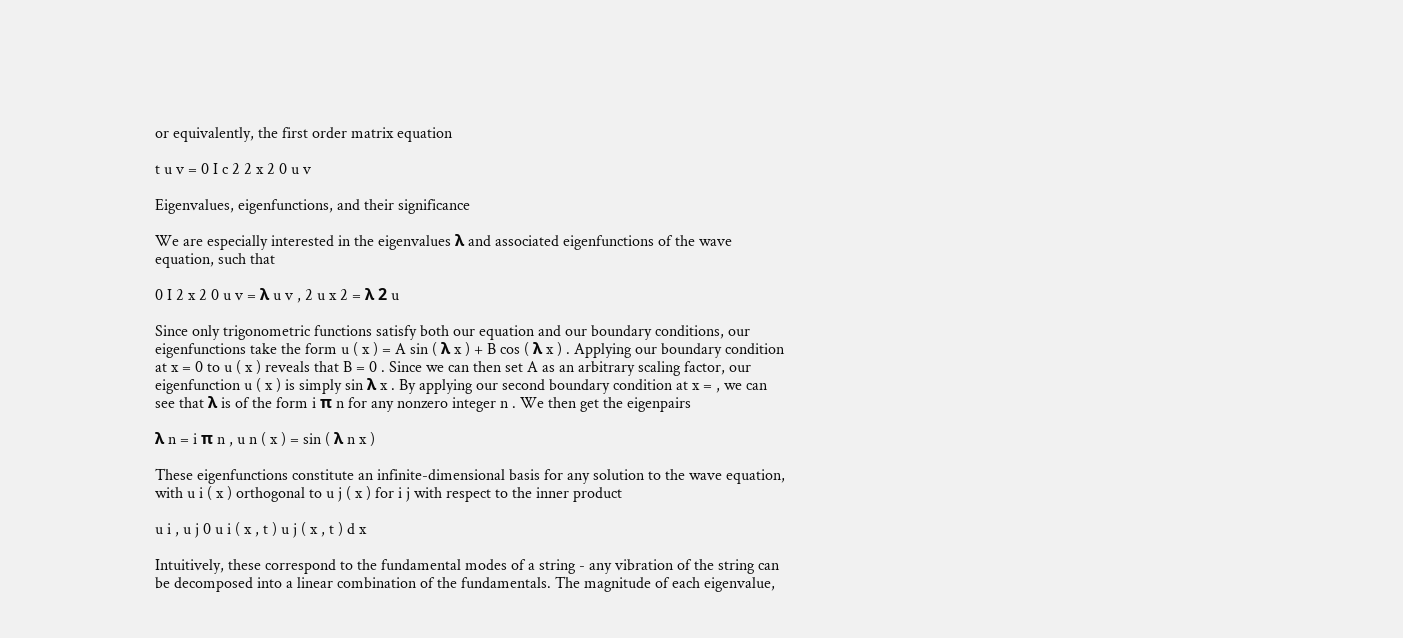or equivalently, the first order matrix equation

t u v = 0 I c 2 2 x 2 0 u v

Eigenvalues, eigenfunctions, and their significance

We are especially interested in the eigenvalues λ and associated eigenfunctions of the wave equation, such that

0 I 2 x 2 0 u v = λ u v , 2 u x 2 = λ 2 u

Since only trigonometric functions satisfy both our equation and our boundary conditions, our eigenfunctions take the form u ( x ) = A sin ( λ x ) + B cos ( λ x ) . Applying our boundary condition at x = 0 to u ( x ) reveals that B = 0 . Since we can then set A as an arbitrary scaling factor, our eigenfunction u ( x ) is simply sin λ x . By applying our second boundary condition at x = , we can see that λ is of the form i π n for any nonzero integer n . We then get the eigenpairs

λ n = i π n , u n ( x ) = sin ( λ n x )

These eigenfunctions constitute an infinite-dimensional basis for any solution to the wave equation, with u i ( x ) orthogonal to u j ( x ) for i j with respect to the inner product

u i , u j 0 u i ( x , t ) u j ( x , t ) d x

Intuitively, these correspond to the fundamental modes of a string - any vibration of the string can be decomposed into a linear combination of the fundamentals. The magnitude of each eigenvalue,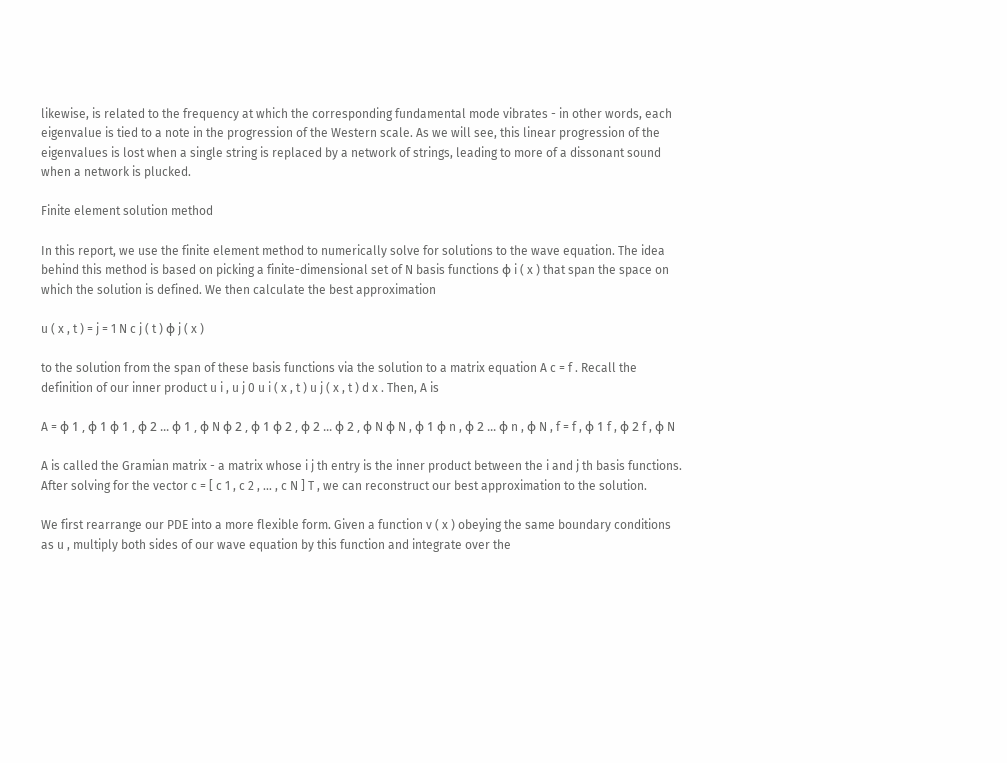likewise, is related to the frequency at which the corresponding fundamental mode vibrates - in other words, each eigenvalue is tied to a note in the progression of the Western scale. As we will see, this linear progression of the eigenvalues is lost when a single string is replaced by a network of strings, leading to more of a dissonant sound when a network is plucked.

Finite element solution method

In this report, we use the finite element method to numerically solve for solutions to the wave equation. The idea behind this method is based on picking a finite-dimensional set of N basis functions φ i ( x ) that span the space on which the solution is defined. We then calculate the best approximation

u ( x , t ) = j = 1 N c j ( t ) φ j ( x )

to the solution from the span of these basis functions via the solution to a matrix equation A c = f . Recall the definition of our inner product u i , u j 0 u i ( x , t ) u j ( x , t ) d x . Then, A is

A = φ 1 , φ 1 φ 1 , φ 2 ... φ 1 , φ N φ 2 , φ 1 φ 2 , φ 2 ... φ 2 , φ N φ N , φ 1 φ n , φ 2 ... φ n , φ N , f = f , φ 1 f , φ 2 f , φ N

A is called the Gramian matrix - a matrix whose i j th entry is the inner product between the i and j th basis functions. After solving for the vector c = [ c 1 , c 2 , ... , c N ] T , we can reconstruct our best approximation to the solution.

We first rearrange our PDE into a more flexible form. Given a function v ( x ) obeying the same boundary conditions as u , multiply both sides of our wave equation by this function and integrate over the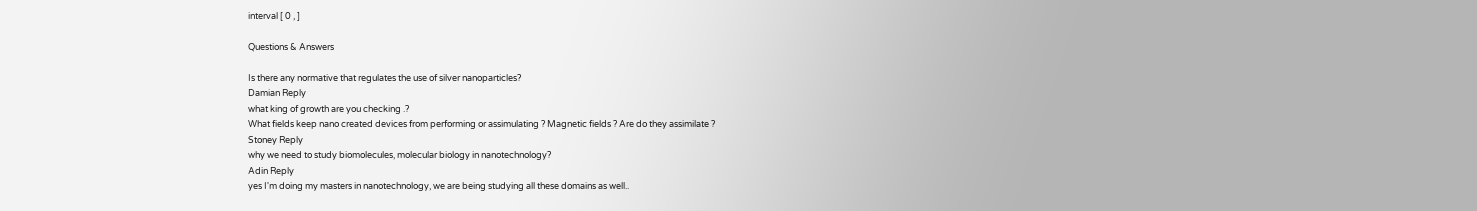interval [ 0 , ]

Questions & Answers

Is there any normative that regulates the use of silver nanoparticles?
Damian Reply
what king of growth are you checking .?
What fields keep nano created devices from performing or assimulating ? Magnetic fields ? Are do they assimilate ?
Stoney Reply
why we need to study biomolecules, molecular biology in nanotechnology?
Adin Reply
yes I'm doing my masters in nanotechnology, we are being studying all these domains as well..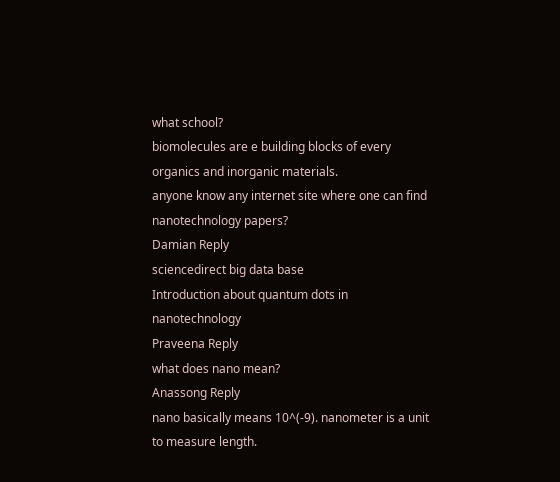what school?
biomolecules are e building blocks of every organics and inorganic materials.
anyone know any internet site where one can find nanotechnology papers?
Damian Reply
sciencedirect big data base
Introduction about quantum dots in nanotechnology
Praveena Reply
what does nano mean?
Anassong Reply
nano basically means 10^(-9). nanometer is a unit to measure length.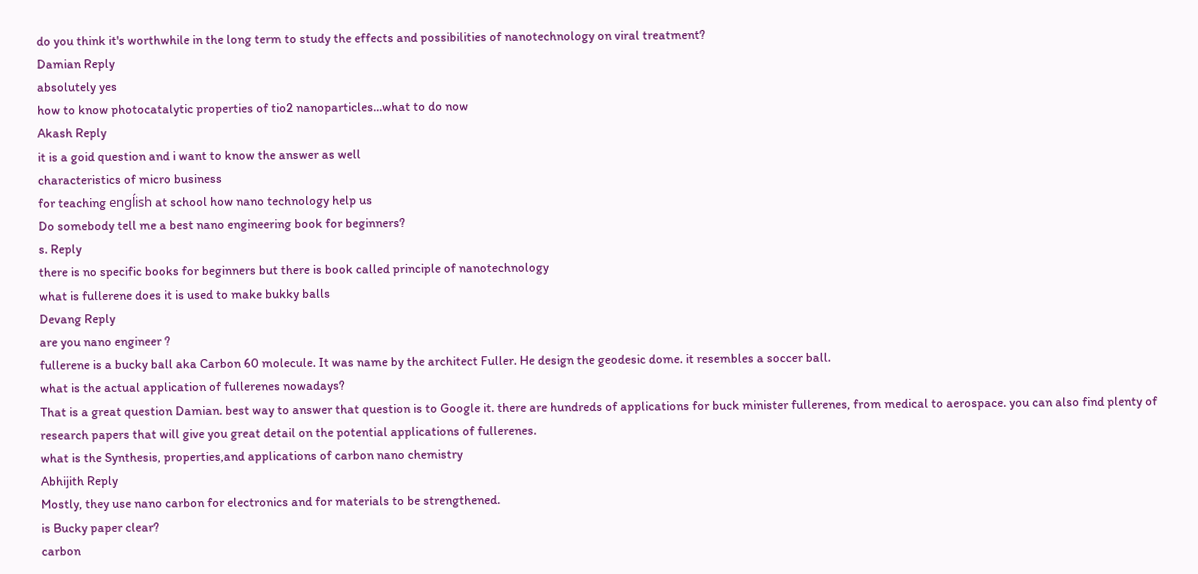do you think it's worthwhile in the long term to study the effects and possibilities of nanotechnology on viral treatment?
Damian Reply
absolutely yes
how to know photocatalytic properties of tio2 nanoparticles...what to do now
Akash Reply
it is a goid question and i want to know the answer as well
characteristics of micro business
for teaching engĺish at school how nano technology help us
Do somebody tell me a best nano engineering book for beginners?
s. Reply
there is no specific books for beginners but there is book called principle of nanotechnology
what is fullerene does it is used to make bukky balls
Devang Reply
are you nano engineer ?
fullerene is a bucky ball aka Carbon 60 molecule. It was name by the architect Fuller. He design the geodesic dome. it resembles a soccer ball.
what is the actual application of fullerenes nowadays?
That is a great question Damian. best way to answer that question is to Google it. there are hundreds of applications for buck minister fullerenes, from medical to aerospace. you can also find plenty of research papers that will give you great detail on the potential applications of fullerenes.
what is the Synthesis, properties,and applications of carbon nano chemistry
Abhijith Reply
Mostly, they use nano carbon for electronics and for materials to be strengthened.
is Bucky paper clear?
carbon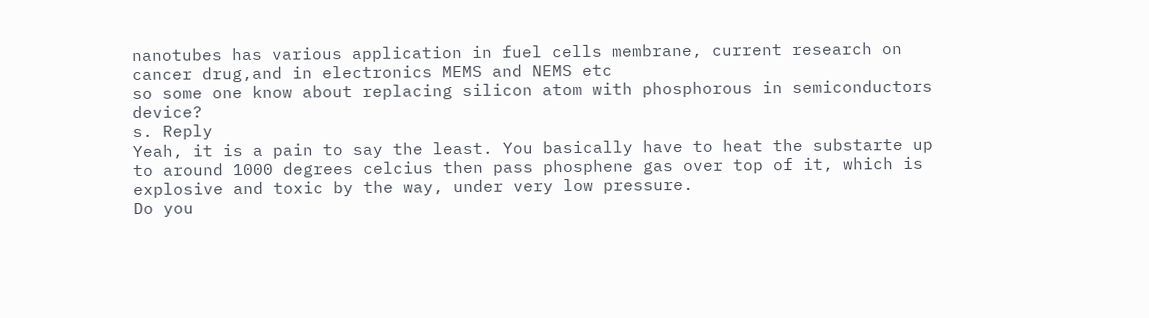nanotubes has various application in fuel cells membrane, current research on cancer drug,and in electronics MEMS and NEMS etc
so some one know about replacing silicon atom with phosphorous in semiconductors device?
s. Reply
Yeah, it is a pain to say the least. You basically have to heat the substarte up to around 1000 degrees celcius then pass phosphene gas over top of it, which is explosive and toxic by the way, under very low pressure.
Do you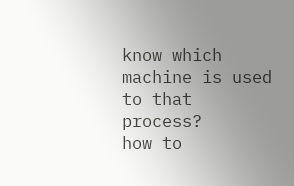know which machine is used to that process?
how to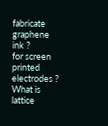fabricate graphene ink ?
for screen printed electrodes ?
What is lattice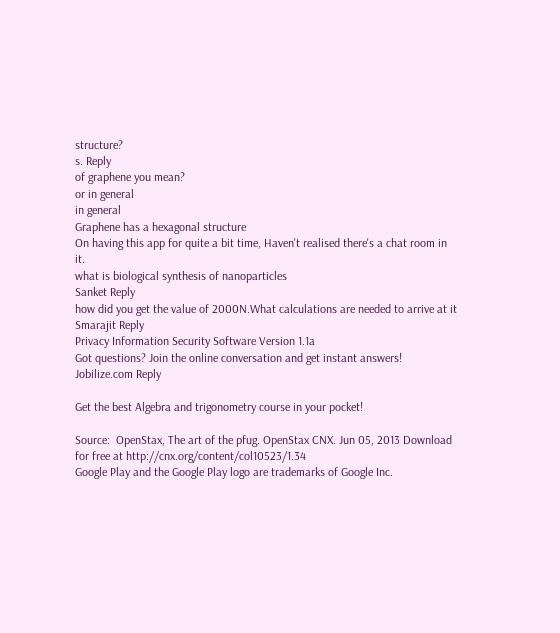structure?
s. Reply
of graphene you mean?
or in general
in general
Graphene has a hexagonal structure
On having this app for quite a bit time, Haven't realised there's a chat room in it.
what is biological synthesis of nanoparticles
Sanket Reply
how did you get the value of 2000N.What calculations are needed to arrive at it
Smarajit Reply
Privacy Information Security Software Version 1.1a
Got questions? Join the online conversation and get instant answers!
Jobilize.com Reply

Get the best Algebra and trigonometry course in your pocket!

Source:  OpenStax, The art of the pfug. OpenStax CNX. Jun 05, 2013 Download for free at http://cnx.org/content/col10523/1.34
Google Play and the Google Play logo are trademarks of Google Inc.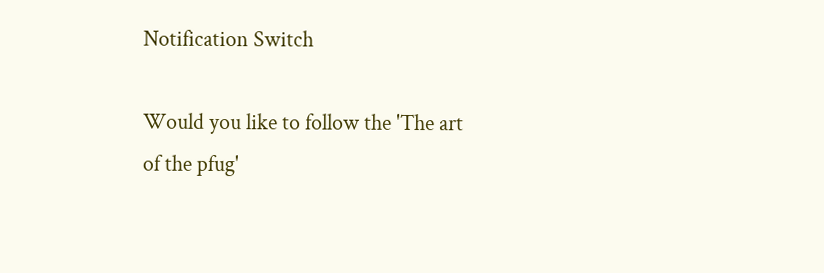Notification Switch

Would you like to follow the 'The art of the pfug'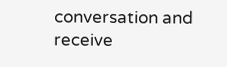conversation and receive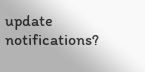update notifications?